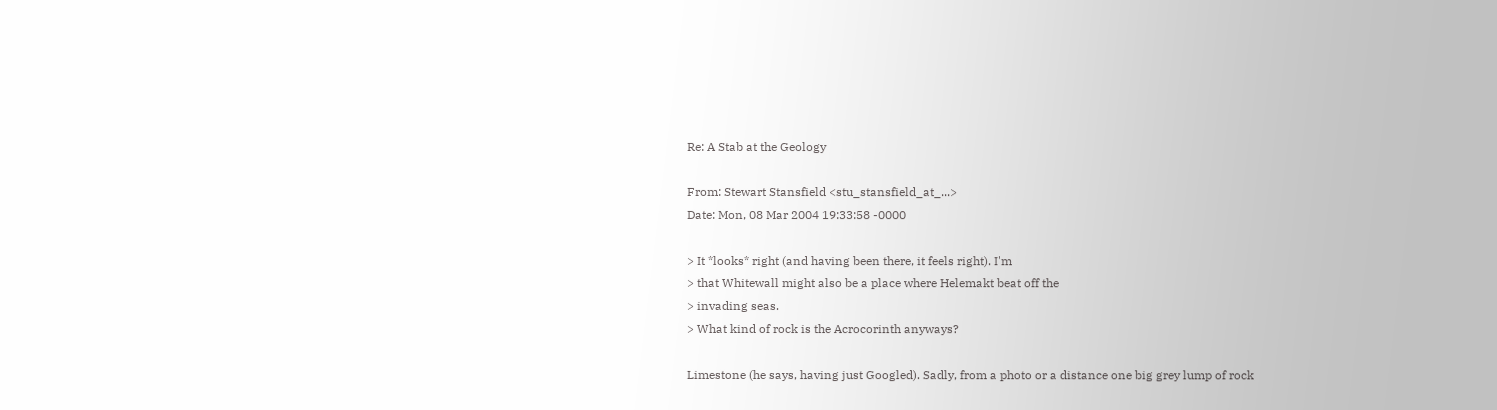Re: A Stab at the Geology

From: Stewart Stansfield <stu_stansfield_at_...>
Date: Mon, 08 Mar 2004 19:33:58 -0000

> It *looks* right (and having been there, it feels right). I'm
> that Whitewall might also be a place where Helemakt beat off the
> invading seas.
> What kind of rock is the Acrocorinth anyways?

Limestone (he says, having just Googled). Sadly, from a photo or a distance one big grey lump of rock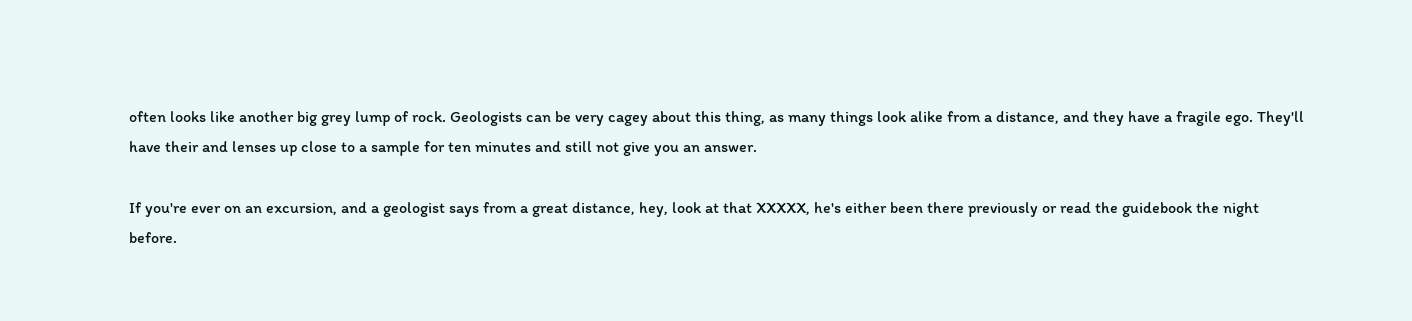often looks like another big grey lump of rock. Geologists can be very cagey about this thing, as many things look alike from a distance, and they have a fragile ego. They'll have their and lenses up close to a sample for ten minutes and still not give you an answer.

If you're ever on an excursion, and a geologist says from a great distance, hey, look at that XXXXX, he's either been there previously or read the guidebook the night before.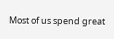Most of us spend great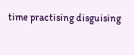time practising disguising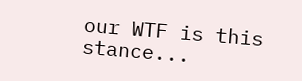our WTF is this stance...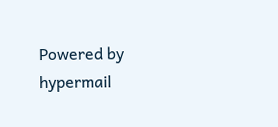Powered by hypermail